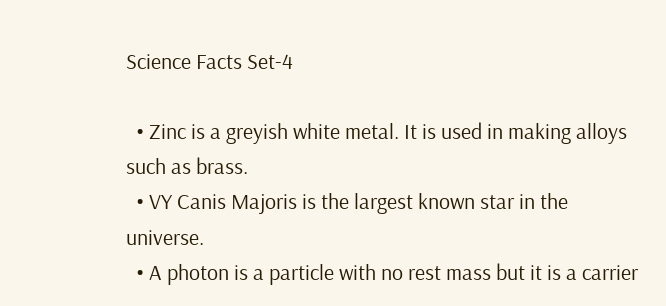Science Facts Set-4

  • Zinc is a greyish white metal. It is used in making alloys such as brass.
  • VY Canis Majoris is the largest known star in the universe.
  • A photon is a particle with no rest mass but it is a carrier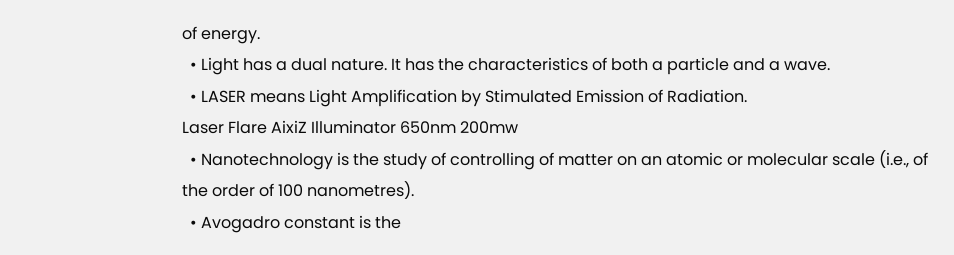of energy.
  • Light has a dual nature. It has the characteristics of both a particle and a wave.
  • LASER means Light Amplification by Stimulated Emission of Radiation.
Laser Flare AixiZ Illuminator 650nm 200mw
  • Nanotechnology is the study of controlling of matter on an atomic or molecular scale (i.e., of the order of 100 nanometres).
  • Avogadro constant is the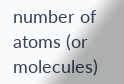number of atoms (or molecules)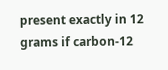present exactly in 12 grams if carbon-12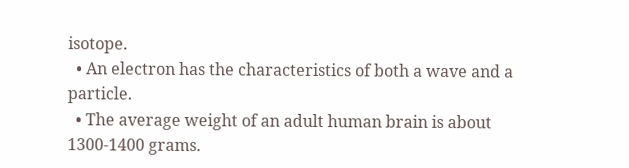isotope.
  • An electron has the characteristics of both a wave and a particle.
  • The average weight of an adult human brain is about 1300-1400 grams.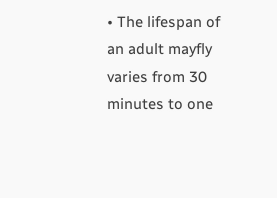• The lifespan of an adult mayfly varies from 30 minutes to one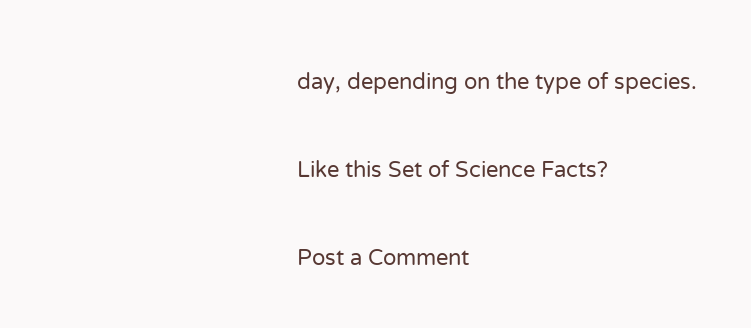day, depending on the type of species.

Like this Set of Science Facts?

Post a Comment